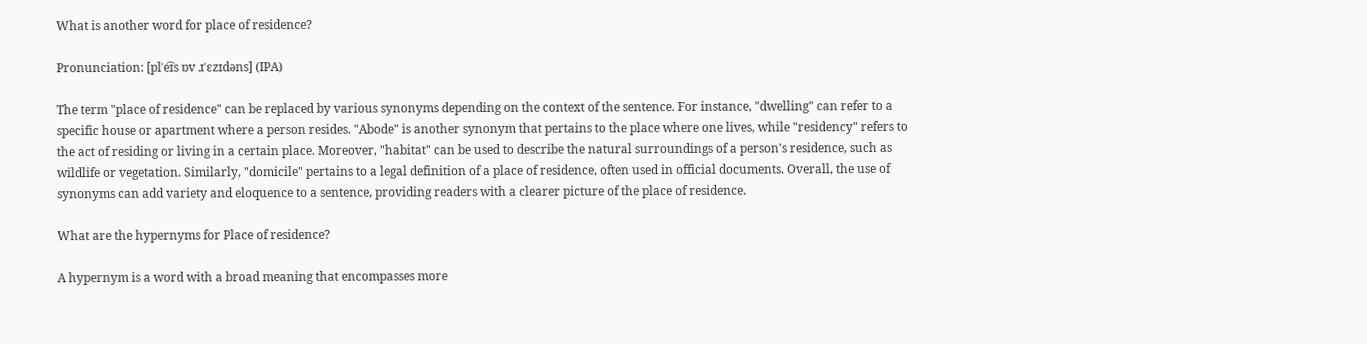What is another word for place of residence?

Pronunciation: [plˈe͡ɪs ɒv ɹˈɛzɪdəns] (IPA)

The term "place of residence" can be replaced by various synonyms depending on the context of the sentence. For instance, "dwelling" can refer to a specific house or apartment where a person resides. "Abode" is another synonym that pertains to the place where one lives, while "residency" refers to the act of residing or living in a certain place. Moreover, "habitat" can be used to describe the natural surroundings of a person's residence, such as wildlife or vegetation. Similarly, "domicile" pertains to a legal definition of a place of residence, often used in official documents. Overall, the use of synonyms can add variety and eloquence to a sentence, providing readers with a clearer picture of the place of residence.

What are the hypernyms for Place of residence?

A hypernym is a word with a broad meaning that encompasses more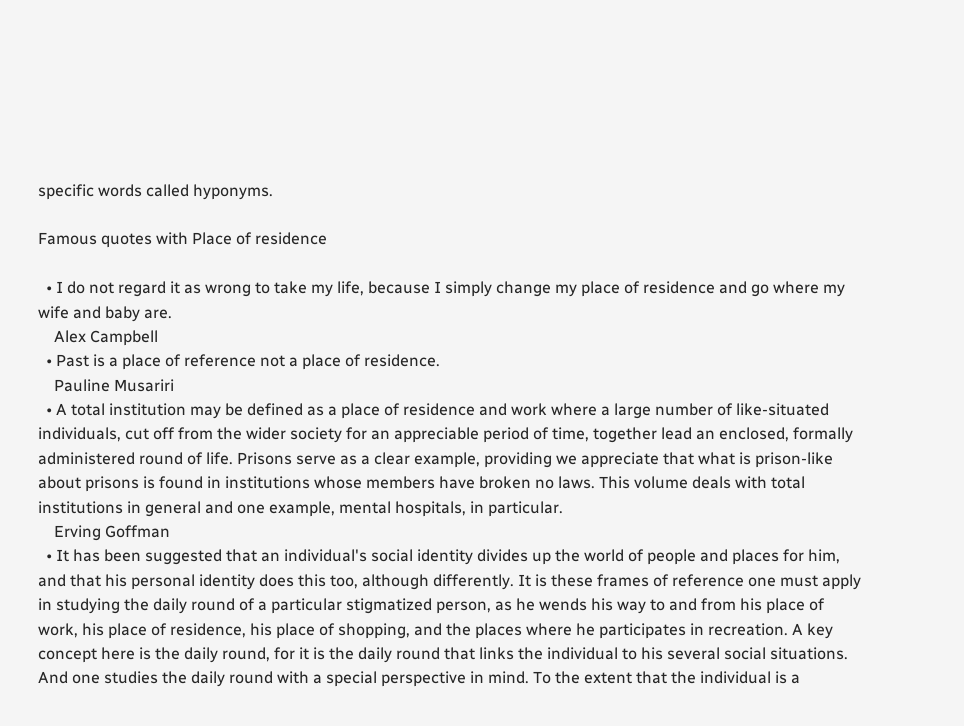specific words called hyponyms.

Famous quotes with Place of residence

  • I do not regard it as wrong to take my life, because I simply change my place of residence and go where my wife and baby are.
    Alex Campbell
  • Past is a place of reference not a place of residence.
    Pauline Musariri
  • A total institution may be defined as a place of residence and work where a large number of like-situated individuals, cut off from the wider society for an appreciable period of time, together lead an enclosed, formally administered round of life. Prisons serve as a clear example, providing we appreciate that what is prison-like about prisons is found in institutions whose members have broken no laws. This volume deals with total institutions in general and one example, mental hospitals, in particular.
    Erving Goffman
  • It has been suggested that an individual's social identity divides up the world of people and places for him, and that his personal identity does this too, although differently. It is these frames of reference one must apply in studying the daily round of a particular stigmatized person, as he wends his way to and from his place of work, his place of residence, his place of shopping, and the places where he participates in recreation. A key concept here is the daily round, for it is the daily round that links the individual to his several social situations. And one studies the daily round with a special perspective in mind. To the extent that the individual is a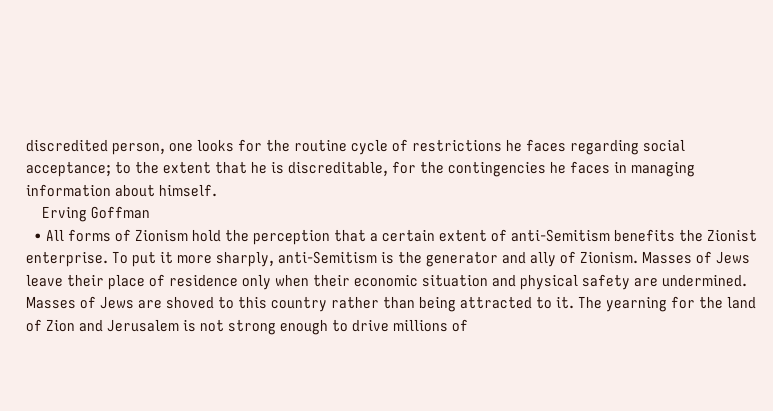discredited person, one looks for the routine cycle of restrictions he faces regarding social acceptance; to the extent that he is discreditable, for the contingencies he faces in managing information about himself.
    Erving Goffman
  • All forms of Zionism hold the perception that a certain extent of anti-Semitism benefits the Zionist enterprise. To put it more sharply, anti-Semitism is the generator and ally of Zionism. Masses of Jews leave their place of residence only when their economic situation and physical safety are undermined. Masses of Jews are shoved to this country rather than being attracted to it. The yearning for the land of Zion and Jerusalem is not strong enough to drive millions of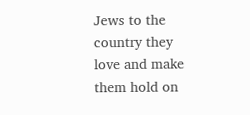Jews to the country they love and make them hold on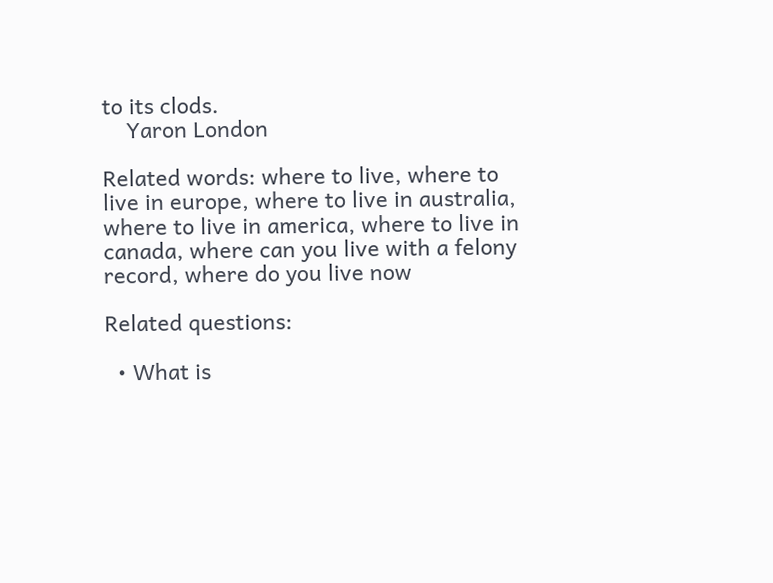to its clods.
    Yaron London

Related words: where to live, where to live in europe, where to live in australia, where to live in america, where to live in canada, where can you live with a felony record, where do you live now

Related questions:

  • What is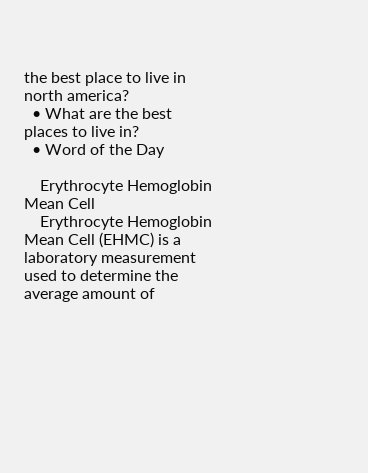the best place to live in north america?
  • What are the best places to live in?
  • Word of the Day

    Erythrocyte Hemoglobin Mean Cell
    Erythrocyte Hemoglobin Mean Cell (EHMC) is a laboratory measurement used to determine the average amount of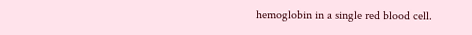hemoglobin in a single red blood cell.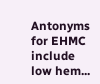Antonyms for EHMC include low hem...